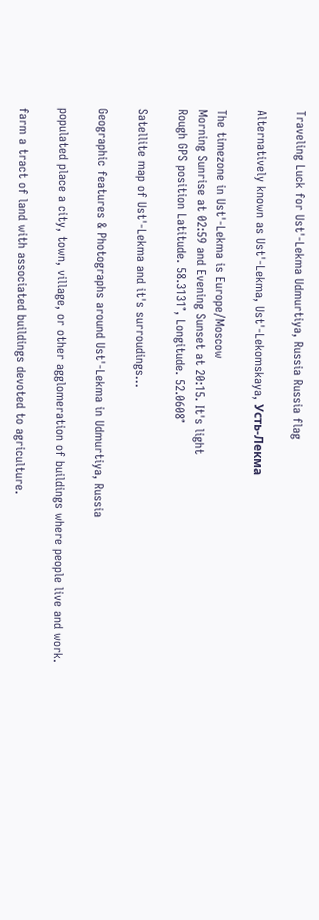Traveling Luck for Ust'-Lekma Udmurtiya, Russia Russia flag

Alternatively known as Ust'-Lekma, Ust'-Lekomskaya, Усть-Лекма

The timezone in Ust'-Lekma is Europe/Moscow
Morning Sunrise at 02:59 and Evening Sunset at 20:15. It's light
Rough GPS position Latitude. 58.3131°, Longitude. 52.0608°

Satellite map of Ust'-Lekma and it's surroudings...

Geographic features & Photographs around Ust'-Lekma in Udmurtiya, Russia

populated place a city, town, village, or other agglomeration of buildings where people live and work.

farm a tract of land with associated buildings devoted to agriculture.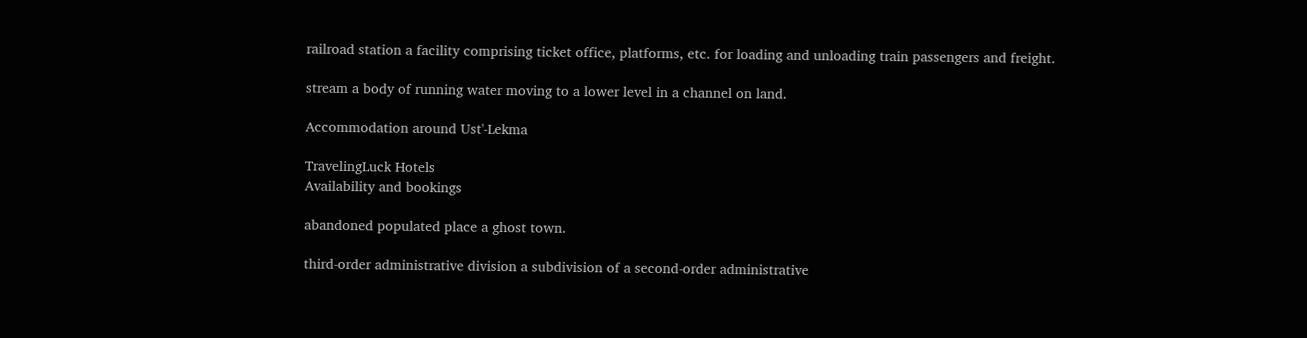railroad station a facility comprising ticket office, platforms, etc. for loading and unloading train passengers and freight.

stream a body of running water moving to a lower level in a channel on land.

Accommodation around Ust'-Lekma

TravelingLuck Hotels
Availability and bookings

abandoned populated place a ghost town.

third-order administrative division a subdivision of a second-order administrative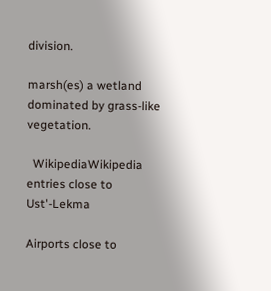division.

marsh(es) a wetland dominated by grass-like vegetation.

  WikipediaWikipedia entries close to Ust'-Lekma

Airports close to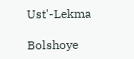Ust'-Lekma

Bolshoye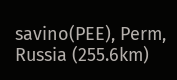savino(PEE), Perm, Russia (255.6km)